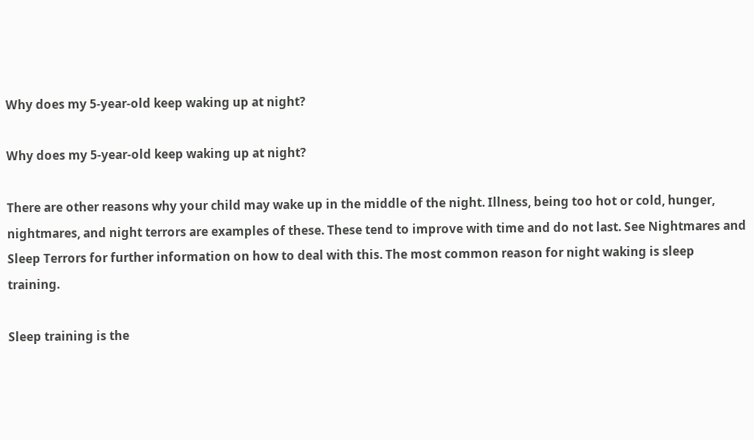Why does my 5-year-old keep waking up at night?

Why does my 5-year-old keep waking up at night?

There are other reasons why your child may wake up in the middle of the night. Illness, being too hot or cold, hunger, nightmares, and night terrors are examples of these. These tend to improve with time and do not last. See Nightmares and Sleep Terrors for further information on how to deal with this. The most common reason for night waking is sleep training.

Sleep training is the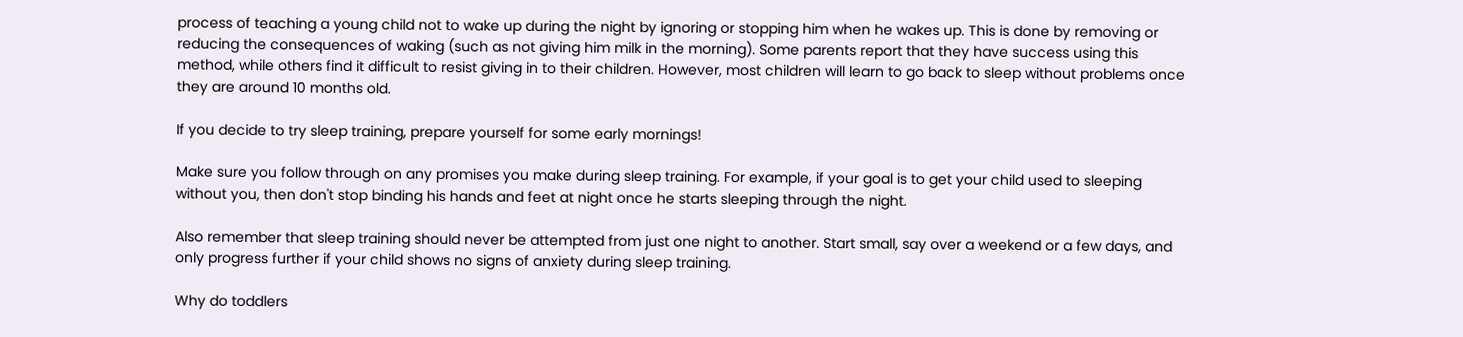process of teaching a young child not to wake up during the night by ignoring or stopping him when he wakes up. This is done by removing or reducing the consequences of waking (such as not giving him milk in the morning). Some parents report that they have success using this method, while others find it difficult to resist giving in to their children. However, most children will learn to go back to sleep without problems once they are around 10 months old.

If you decide to try sleep training, prepare yourself for some early mornings!

Make sure you follow through on any promises you make during sleep training. For example, if your goal is to get your child used to sleeping without you, then don't stop binding his hands and feet at night once he starts sleeping through the night.

Also remember that sleep training should never be attempted from just one night to another. Start small, say over a weekend or a few days, and only progress further if your child shows no signs of anxiety during sleep training.

Why do toddlers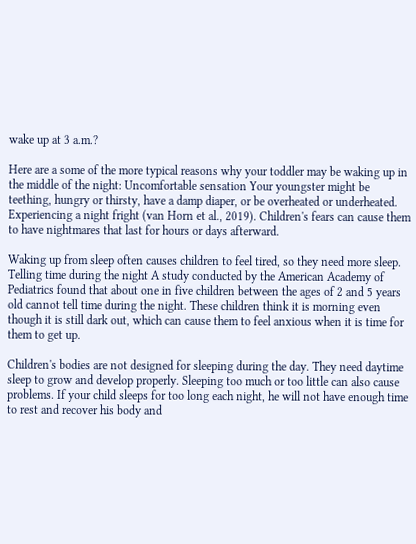wake up at 3 a.m.?

Here are a some of the more typical reasons why your toddler may be waking up in the middle of the night: Uncomfortable sensation Your youngster might be teething, hungry or thirsty, have a damp diaper, or be overheated or underheated. Experiencing a night fright (van Horn et al., 2019). Children's fears can cause them to have nightmares that last for hours or days afterward.

Waking up from sleep often causes children to feel tired, so they need more sleep. Telling time during the night A study conducted by the American Academy of Pediatrics found that about one in five children between the ages of 2 and 5 years old cannot tell time during the night. These children think it is morning even though it is still dark out, which can cause them to feel anxious when it is time for them to get up.

Children's bodies are not designed for sleeping during the day. They need daytime sleep to grow and develop properly. Sleeping too much or too little can also cause problems. If your child sleeps for too long each night, he will not have enough time to rest and recover his body and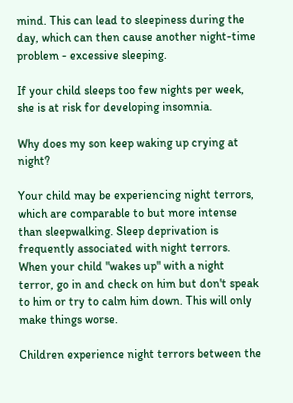mind. This can lead to sleepiness during the day, which can then cause another night-time problem - excessive sleeping.

If your child sleeps too few nights per week, she is at risk for developing insomnia.

Why does my son keep waking up crying at night?

Your child may be experiencing night terrors, which are comparable to but more intense than sleepwalking. Sleep deprivation is frequently associated with night terrors. When your child "wakes up" with a night terror, go in and check on him but don't speak to him or try to calm him down. This will only make things worse.

Children experience night terrors between the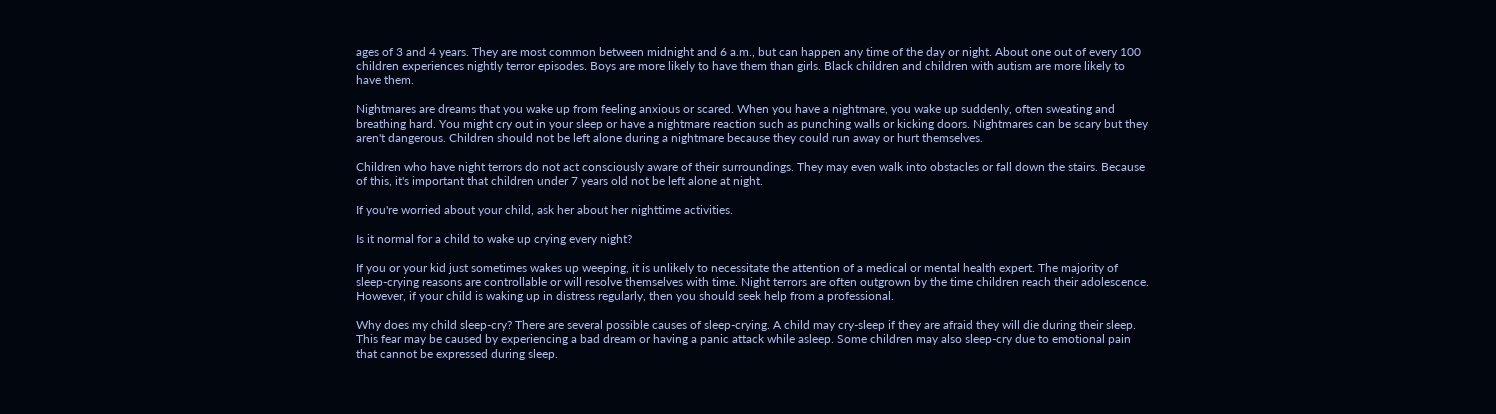ages of 3 and 4 years. They are most common between midnight and 6 a.m., but can happen any time of the day or night. About one out of every 100 children experiences nightly terror episodes. Boys are more likely to have them than girls. Black children and children with autism are more likely to have them.

Nightmares are dreams that you wake up from feeling anxious or scared. When you have a nightmare, you wake up suddenly, often sweating and breathing hard. You might cry out in your sleep or have a nightmare reaction such as punching walls or kicking doors. Nightmares can be scary but they aren't dangerous. Children should not be left alone during a nightmare because they could run away or hurt themselves.

Children who have night terrors do not act consciously aware of their surroundings. They may even walk into obstacles or fall down the stairs. Because of this, it's important that children under 7 years old not be left alone at night.

If you're worried about your child, ask her about her nighttime activities.

Is it normal for a child to wake up crying every night?

If you or your kid just sometimes wakes up weeping, it is unlikely to necessitate the attention of a medical or mental health expert. The majority of sleep-crying reasons are controllable or will resolve themselves with time. Night terrors are often outgrown by the time children reach their adolescence. However, if your child is waking up in distress regularly, then you should seek help from a professional.

Why does my child sleep-cry? There are several possible causes of sleep-crying. A child may cry-sleep if they are afraid they will die during their sleep. This fear may be caused by experiencing a bad dream or having a panic attack while asleep. Some children may also sleep-cry due to emotional pain that cannot be expressed during sleep.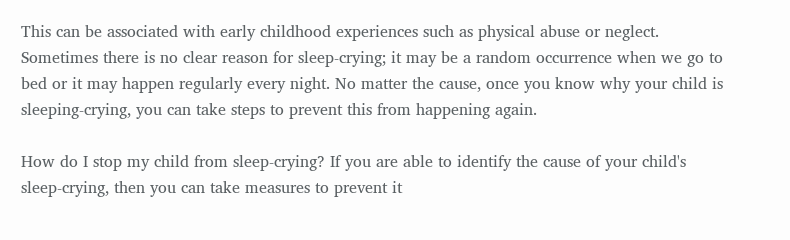This can be associated with early childhood experiences such as physical abuse or neglect. Sometimes there is no clear reason for sleep-crying; it may be a random occurrence when we go to bed or it may happen regularly every night. No matter the cause, once you know why your child is sleeping-crying, you can take steps to prevent this from happening again.

How do I stop my child from sleep-crying? If you are able to identify the cause of your child's sleep-crying, then you can take measures to prevent it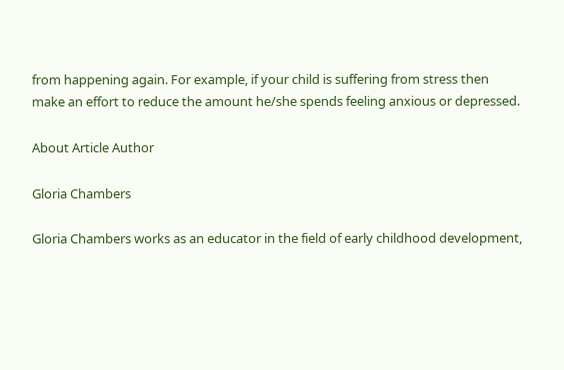from happening again. For example, if your child is suffering from stress then make an effort to reduce the amount he/she spends feeling anxious or depressed.

About Article Author

Gloria Chambers

Gloria Chambers works as an educator in the field of early childhood development,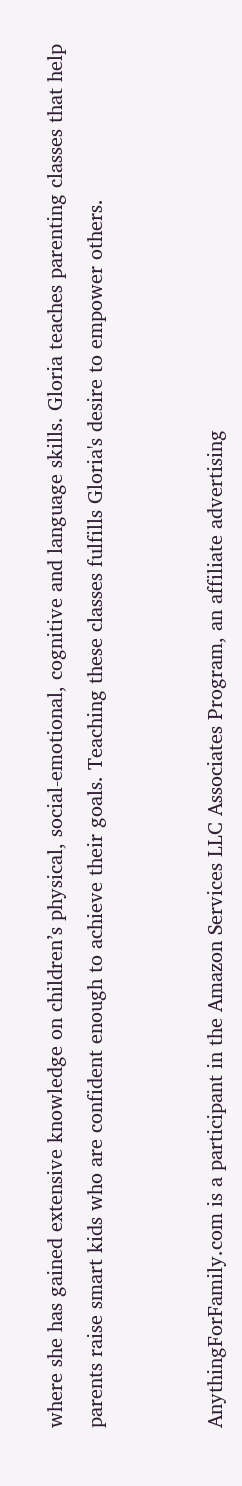where she has gained extensive knowledge on children’s physical, social-emotional, cognitive and language skills. Gloria teaches parenting classes that help parents raise smart kids who are confident enough to achieve their goals. Teaching these classes fulfills Gloria's desire to empower others.


AnythingForFamily.com is a participant in the Amazon Services LLC Associates Program, an affiliate advertising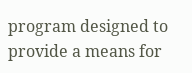program designed to provide a means for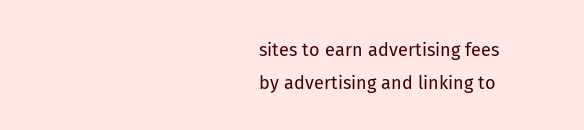sites to earn advertising fees by advertising and linking to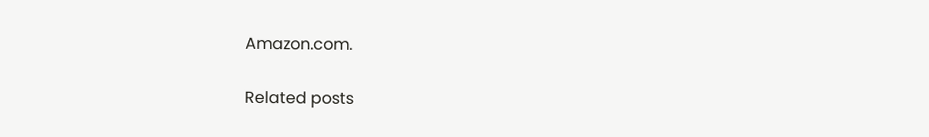Amazon.com.

Related posts